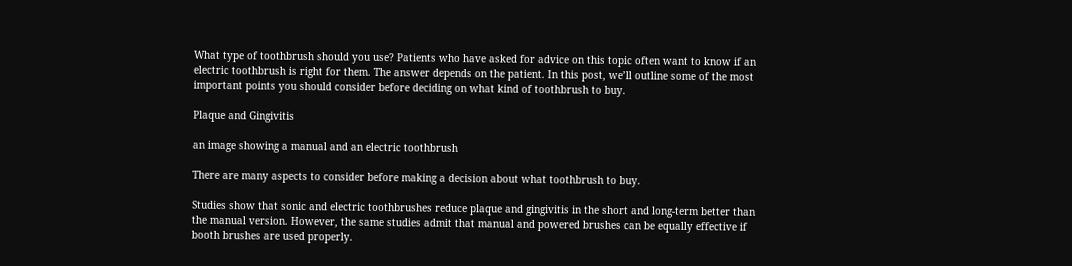What type of toothbrush should you use? Patients who have asked for advice on this topic often want to know if an electric toothbrush is right for them. The answer depends on the patient. In this post, we’ll outline some of the most important points you should consider before deciding on what kind of toothbrush to buy.

Plaque and Gingivitis

an image showing a manual and an electric toothbrush

There are many aspects to consider before making a decision about what toothbrush to buy.

Studies show that sonic and electric toothbrushes reduce plaque and gingivitis in the short and long-term better than the manual version. However, the same studies admit that manual and powered brushes can be equally effective if booth brushes are used properly.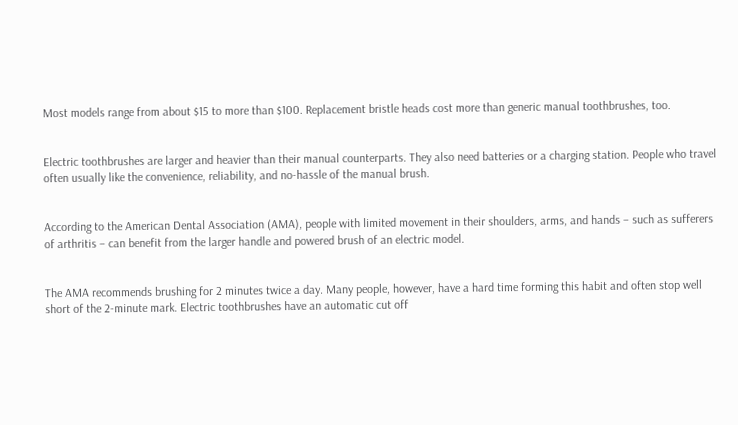Most models range from about $15 to more than $100. Replacement bristle heads cost more than generic manual toothbrushes, too.


Electric toothbrushes are larger and heavier than their manual counterparts. They also need batteries or a charging station. People who travel often usually like the convenience, reliability, and no-hassle of the manual brush.


According to the American Dental Association (AMA), people with limited movement in their shoulders, arms, and hands – such as sufferers of arthritis – can benefit from the larger handle and powered brush of an electric model.


The AMA recommends brushing for 2 minutes twice a day. Many people, however, have a hard time forming this habit and often stop well short of the 2-minute mark. Electric toothbrushes have an automatic cut off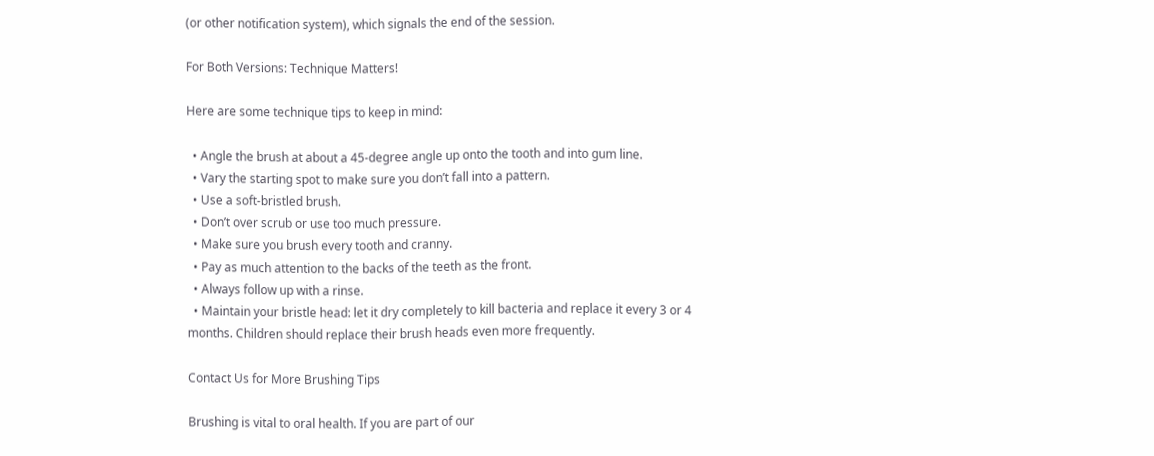(or other notification system), which signals the end of the session.

For Both Versions: Technique Matters!

Here are some technique tips to keep in mind:

  • Angle the brush at about a 45-degree angle up onto the tooth and into gum line.
  • Vary the starting spot to make sure you don’t fall into a pattern.
  • Use a soft-bristled brush.
  • Don’t over scrub or use too much pressure.
  • Make sure you brush every tooth and cranny.
  • Pay as much attention to the backs of the teeth as the front.
  • Always follow up with a rinse.
  • Maintain your bristle head: let it dry completely to kill bacteria and replace it every 3 or 4 months. Children should replace their brush heads even more frequently.

Contact Us for More Brushing Tips

Brushing is vital to oral health. If you are part of our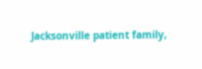Jacksonville patient family,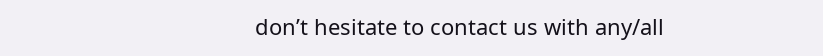don’t hesitate to contact us with any/all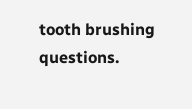tooth brushing questions.